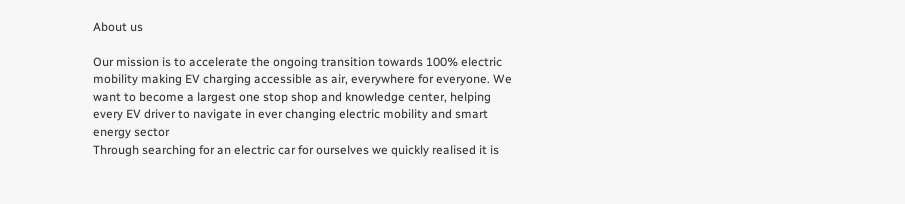About us

Our mission is to accelerate the ongoing transition towards 100% electric mobility making EV charging accessible as air, everywhere for everyone. We want to become a largest one stop shop and knowledge center, helping every EV driver to navigate in ever changing electric mobility and smart energy sector
Through searching for an electric car for ourselves we quickly realised it is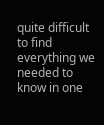quite difficult to find everything we needed to know in one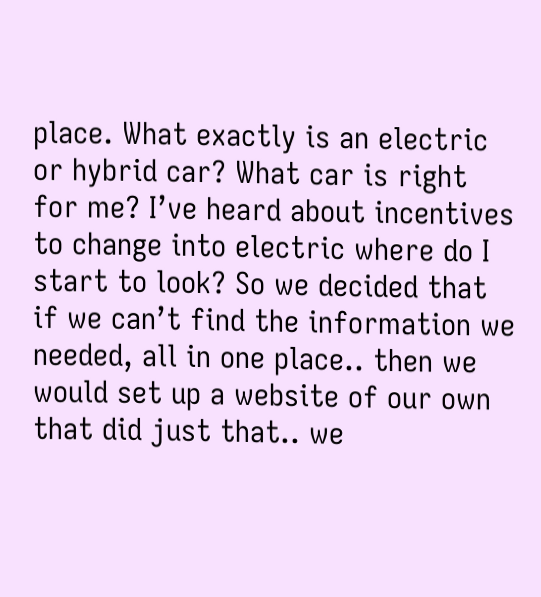place. What exactly is an electric or hybrid car? What car is right for me? I’ve heard about incentives to change into electric where do I start to look? So we decided that if we can’t find the information we needed, all in one place.. then we would set up a website of our own that did just that.. we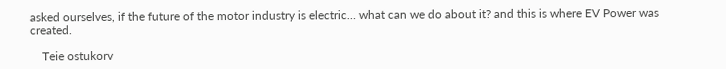asked ourselves, if the future of the motor industry is electric… what can we do about it? and this is where EV Power was created.

    Teie ostukorv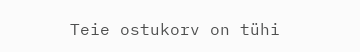Teie ostukorv on tühi